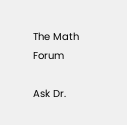The Math Forum

Ask Dr.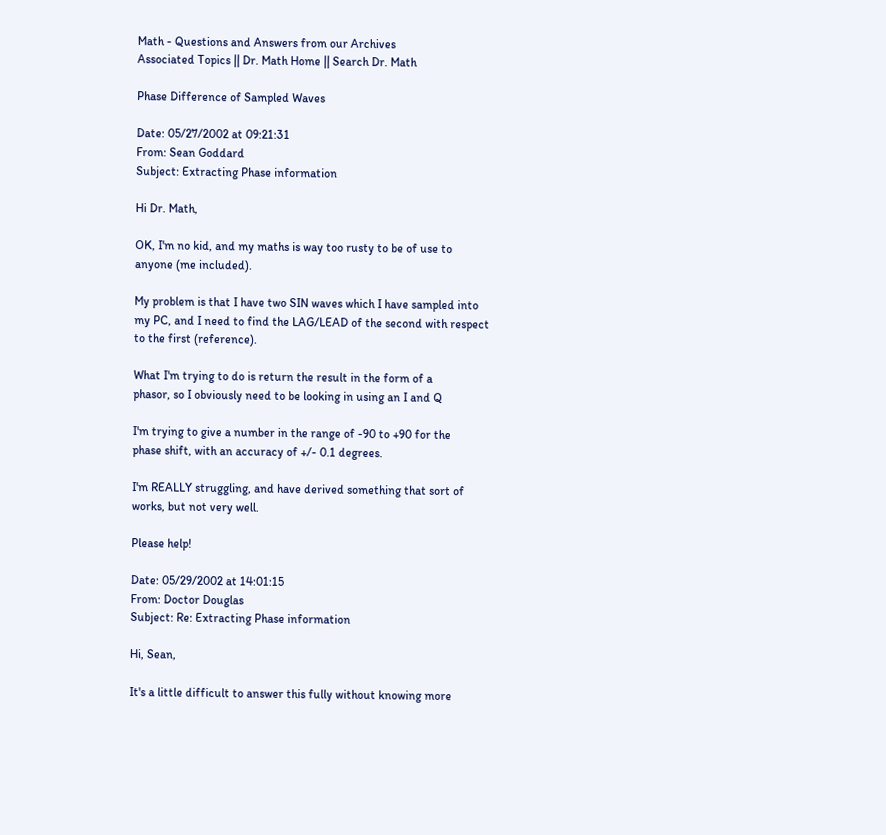Math - Questions and Answers from our Archives
Associated Topics || Dr. Math Home || Search Dr. Math

Phase Difference of Sampled Waves

Date: 05/27/2002 at 09:21:31
From: Sean Goddard
Subject: Extracting Phase information

Hi Dr. Math,

OK, I'm no kid, and my maths is way too rusty to be of use to
anyone (me included).

My problem is that I have two SIN waves which I have sampled into
my PC, and I need to find the LAG/LEAD of the second with respect
to the first (reference).

What I'm trying to do is return the result in the form of a
phasor, so I obviously need to be looking in using an I and Q

I'm trying to give a number in the range of -90 to +90 for the
phase shift, with an accuracy of +/- 0.1 degrees.

I'm REALLY struggling, and have derived something that sort of
works, but not very well.

Please help!

Date: 05/29/2002 at 14:01:15
From: Doctor Douglas
Subject: Re: Extracting Phase information

Hi, Sean,

It's a little difficult to answer this fully without knowing more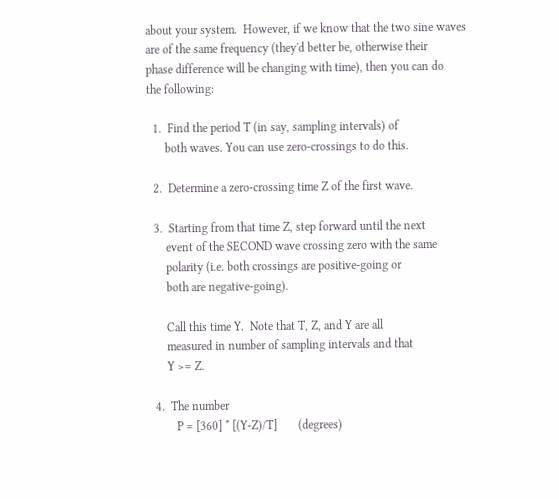about your system.  However, if we know that the two sine waves
are of the same frequency (they'd better be, otherwise their
phase difference will be changing with time), then you can do
the following:

  1.  Find the period T (in say, sampling intervals) of
      both waves. You can use zero-crossings to do this.

  2.  Determine a zero-crossing time Z of the first wave.

  3.  Starting from that time Z, step forward until the next
      event of the SECOND wave crossing zero with the same
      polarity (i.e. both crossings are positive-going or
      both are negative-going).

      Call this time Y.  Note that T, Z, and Y are all
      measured in number of sampling intervals and that
      Y >= Z.

  4.  The number
         P = [360] * [(Y-Z)/T]       (degrees)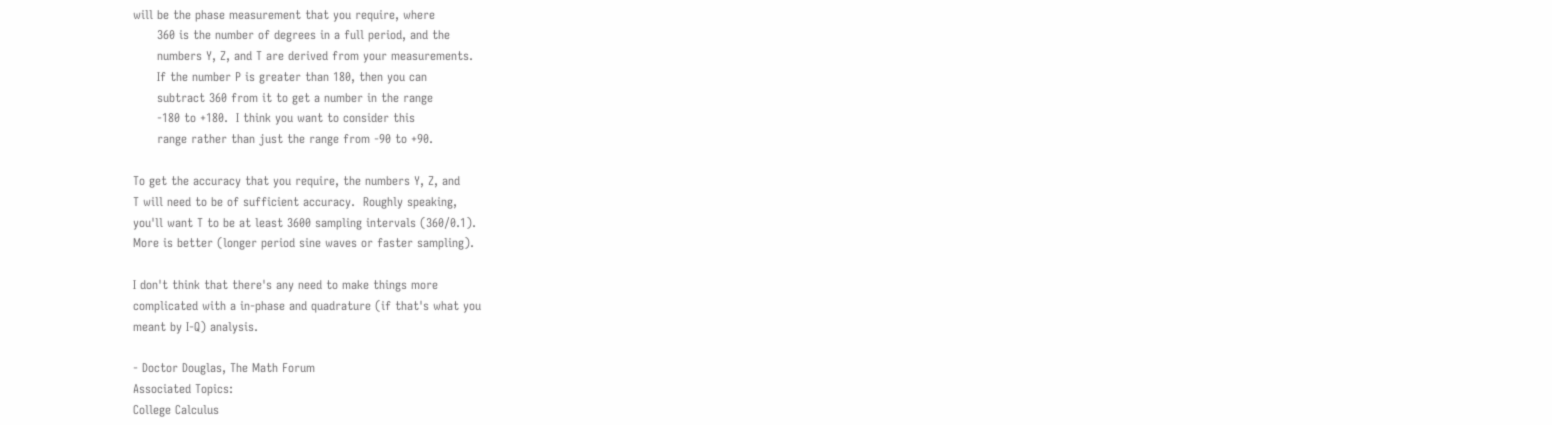will be the phase measurement that you require, where
      360 is the number of degrees in a full period, and the
      numbers Y, Z, and T are derived from your measurements.
      If the number P is greater than 180, then you can
      subtract 360 from it to get a number in the range
      -180 to +180.  I think you want to consider this
      range rather than just the range from -90 to +90.

To get the accuracy that you require, the numbers Y, Z, and
T will need to be of sufficient accuracy.  Roughly speaking,
you'll want T to be at least 3600 sampling intervals (360/0.1).
More is better (longer period sine waves or faster sampling).

I don't think that there's any need to make things more
complicated with a in-phase and quadrature (if that's what you
meant by I-Q) analysis.

- Doctor Douglas, The Math Forum
Associated Topics:
College Calculus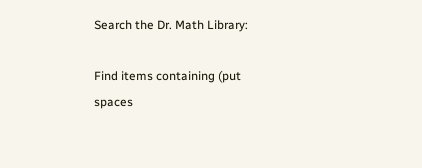Search the Dr. Math Library:

Find items containing (put spaces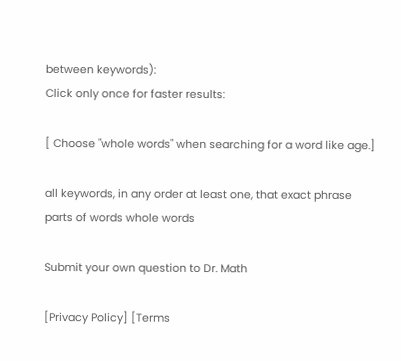between keywords):
Click only once for faster results:

[ Choose "whole words" when searching for a word like age.]

all keywords, in any order at least one, that exact phrase
parts of words whole words

Submit your own question to Dr. Math

[Privacy Policy] [Terms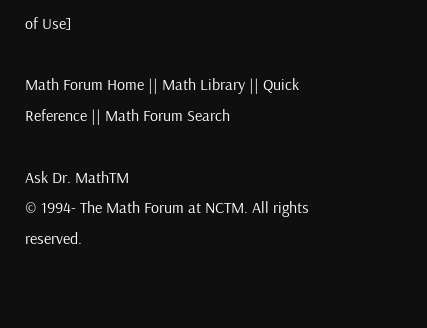of Use]

Math Forum Home || Math Library || Quick Reference || Math Forum Search

Ask Dr. MathTM
© 1994- The Math Forum at NCTM. All rights reserved.